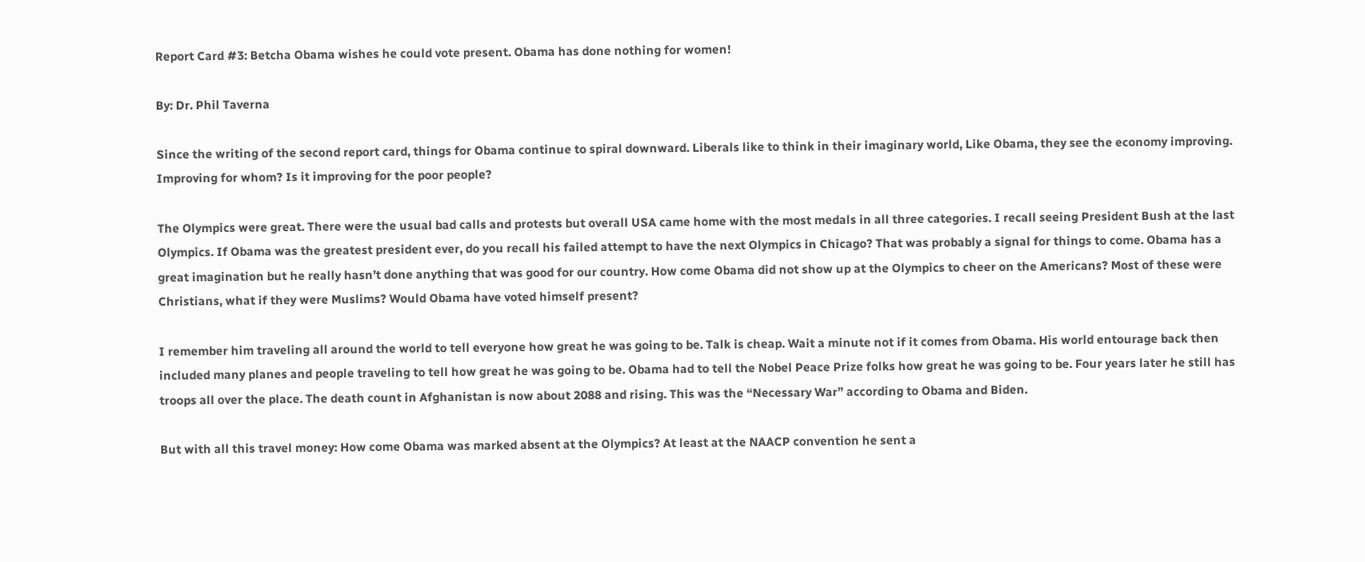Report Card #3: Betcha Obama wishes he could vote present. Obama has done nothing for women!

By: Dr. Phil Taverna

Since the writing of the second report card, things for Obama continue to spiral downward. Liberals like to think in their imaginary world, Like Obama, they see the economy improving. Improving for whom? Is it improving for the poor people?

The Olympics were great. There were the usual bad calls and protests but overall USA came home with the most medals in all three categories. I recall seeing President Bush at the last Olympics. If Obama was the greatest president ever, do you recall his failed attempt to have the next Olympics in Chicago? That was probably a signal for things to come. Obama has a great imagination but he really hasn’t done anything that was good for our country. How come Obama did not show up at the Olympics to cheer on the Americans? Most of these were Christians, what if they were Muslims? Would Obama have voted himself present?

I remember him traveling all around the world to tell everyone how great he was going to be. Talk is cheap. Wait a minute not if it comes from Obama. His world entourage back then included many planes and people traveling to tell how great he was going to be. Obama had to tell the Nobel Peace Prize folks how great he was going to be. Four years later he still has troops all over the place. The death count in Afghanistan is now about 2088 and rising. This was the “Necessary War” according to Obama and Biden.

But with all this travel money: How come Obama was marked absent at the Olympics? At least at the NAACP convention he sent a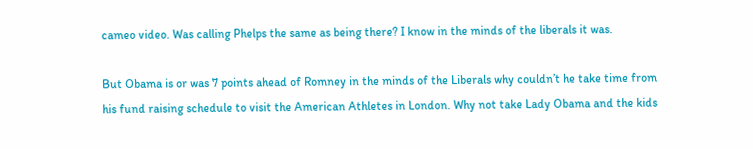cameo video. Was calling Phelps the same as being there? I know in the minds of the liberals it was.

But Obama is or was 7 points ahead of Romney in the minds of the Liberals why couldn’t he take time from his fund raising schedule to visit the American Athletes in London. Why not take Lady Obama and the kids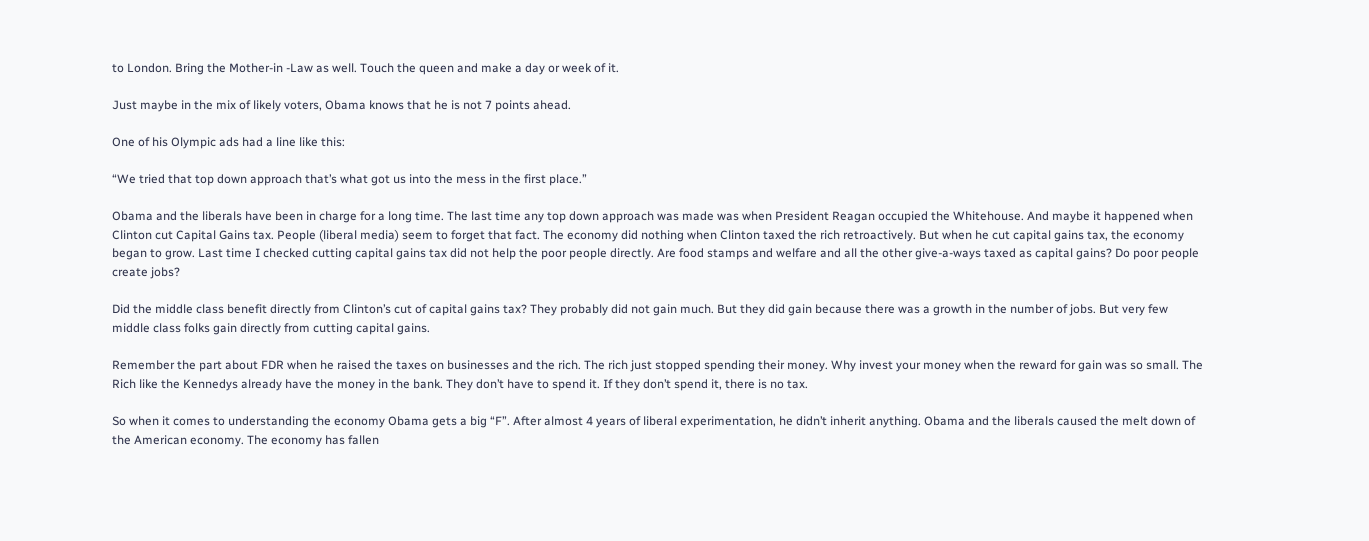to London. Bring the Mother-in -Law as well. Touch the queen and make a day or week of it.

Just maybe in the mix of likely voters, Obama knows that he is not 7 points ahead.

One of his Olympic ads had a line like this:

“We tried that top down approach that’s what got us into the mess in the first place.”

Obama and the liberals have been in charge for a long time. The last time any top down approach was made was when President Reagan occupied the Whitehouse. And maybe it happened when Clinton cut Capital Gains tax. People (liberal media) seem to forget that fact. The economy did nothing when Clinton taxed the rich retroactively. But when he cut capital gains tax, the economy began to grow. Last time I checked cutting capital gains tax did not help the poor people directly. Are food stamps and welfare and all the other give-a-ways taxed as capital gains? Do poor people create jobs?

Did the middle class benefit directly from Clinton’s cut of capital gains tax? They probably did not gain much. But they did gain because there was a growth in the number of jobs. But very few middle class folks gain directly from cutting capital gains.

Remember the part about FDR when he raised the taxes on businesses and the rich. The rich just stopped spending their money. Why invest your money when the reward for gain was so small. The Rich like the Kennedys already have the money in the bank. They don’t have to spend it. If they don’t spend it, there is no tax.

So when it comes to understanding the economy Obama gets a big “F”. After almost 4 years of liberal experimentation, he didn’t inherit anything. Obama and the liberals caused the melt down of the American economy. The economy has fallen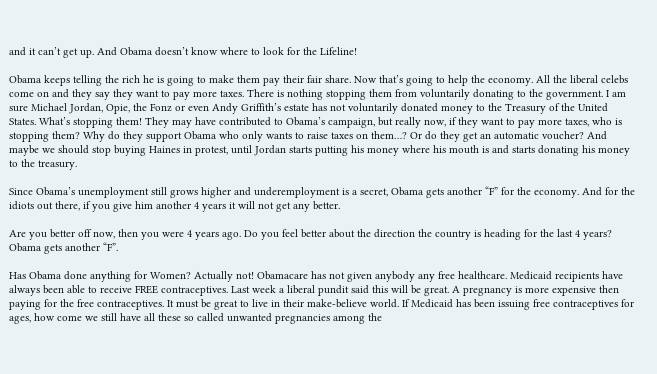and it can’t get up. And Obama doesn’t know where to look for the Lifeline!

Obama keeps telling the rich he is going to make them pay their fair share. Now that’s going to help the economy. All the liberal celebs come on and they say they want to pay more taxes. There is nothing stopping them from voluntarily donating to the government. I am sure Michael Jordan, Opie, the Fonz or even Andy Griffith’s estate has not voluntarily donated money to the Treasury of the United States. What’s stopping them! They may have contributed to Obama’s campaign, but really now, if they want to pay more taxes, who is stopping them? Why do they support Obama who only wants to raise taxes on them…? Or do they get an automatic voucher? And maybe we should stop buying Haines in protest, until Jordan starts putting his money where his mouth is and starts donating his money to the treasury.

Since Obama’s unemployment still grows higher and underemployment is a secret, Obama gets another “F” for the economy. And for the idiots out there, if you give him another 4 years it will not get any better.

Are you better off now, then you were 4 years ago. Do you feel better about the direction the country is heading for the last 4 years? Obama gets another “F”.

Has Obama done anything for Women? Actually not! Obamacare has not given anybody any free healthcare. Medicaid recipients have always been able to receive FREE contraceptives. Last week a liberal pundit said this will be great. A pregnancy is more expensive then paying for the free contraceptives. It must be great to live in their make-believe world. If Medicaid has been issuing free contraceptives for ages, how come we still have all these so called unwanted pregnancies among the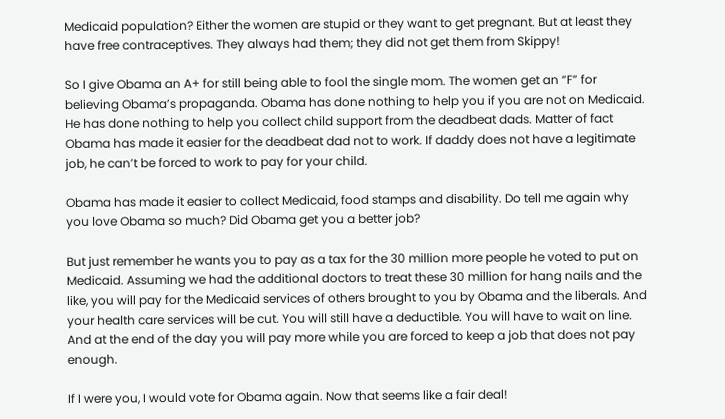Medicaid population? Either the women are stupid or they want to get pregnant. But at least they have free contraceptives. They always had them; they did not get them from Skippy!

So I give Obama an A+ for still being able to fool the single mom. The women get an “F” for believing Obama’s propaganda. Obama has done nothing to help you if you are not on Medicaid. He has done nothing to help you collect child support from the deadbeat dads. Matter of fact Obama has made it easier for the deadbeat dad not to work. If daddy does not have a legitimate job, he can’t be forced to work to pay for your child.

Obama has made it easier to collect Medicaid, food stamps and disability. Do tell me again why you love Obama so much? Did Obama get you a better job?

But just remember he wants you to pay as a tax for the 30 million more people he voted to put on Medicaid. Assuming we had the additional doctors to treat these 30 million for hang nails and the like, you will pay for the Medicaid services of others brought to you by Obama and the liberals. And your health care services will be cut. You will still have a deductible. You will have to wait on line. And at the end of the day you will pay more while you are forced to keep a job that does not pay enough.

If I were you, I would vote for Obama again. Now that seems like a fair deal!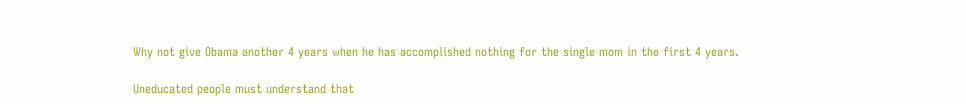Why not give Obama another 4 years when he has accomplished nothing for the single mom in the first 4 years.

Uneducated people must understand that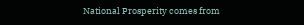National Prosperity comes from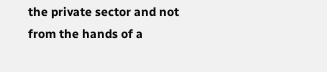the private sector and not from the hands of a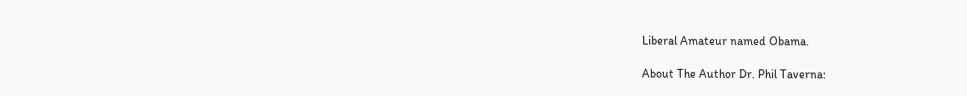Liberal Amateur named Obama.

About The Author Dr. Phil Taverna: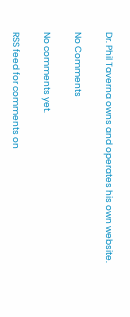Dr. Phil Taverna owns and operates his own website.

No Comments

No comments yet.

RSS feed for comments on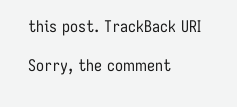this post. TrackBack URI

Sorry, the comment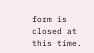form is closed at this time.